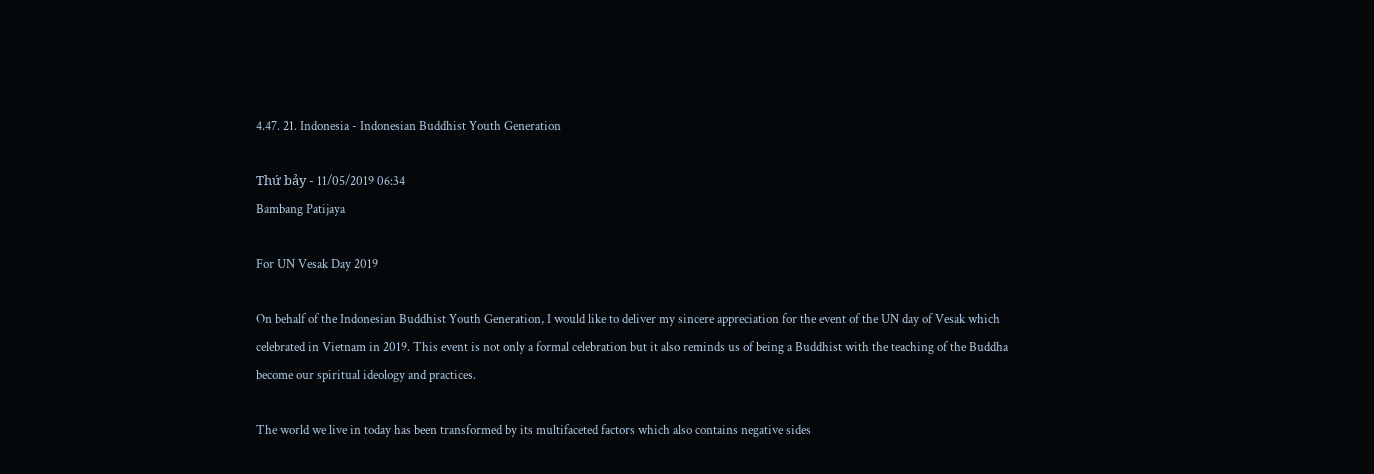4.47. 21. Indonesia - Indonesian Buddhist Youth Generation

Thứ bảy - 11/05/2019 06:34
Bambang Patijaya

For UN Vesak Day 2019

On behalf of the Indonesian Buddhist Youth Generation, I would like to deliver my sincere appreciation for the event of the UN day of Vesak which celebrated in Vietnam in 2019. This event is not only a formal celebration but it also reminds us of being a Buddhist with the teaching of the Buddha become our spiritual ideology and practices.

The world we live in today has been transformed by its multifaceted factors which also contains negative sides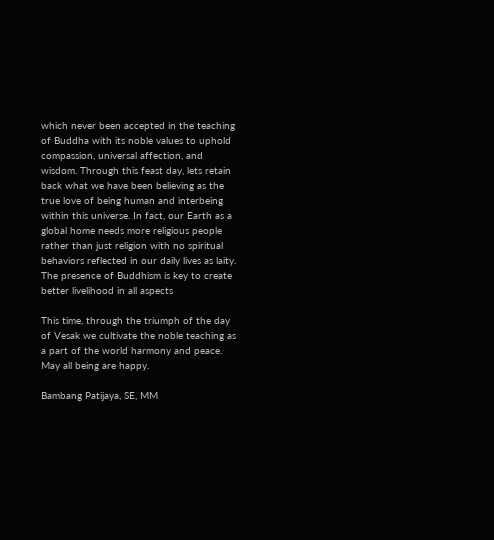which never been accepted in the teaching of Buddha with its noble values to uphold compassion, universal affection, and wisdom. Through this feast day, lets retain back what we have been believing as the true love of being human and interbeing within this universe. In fact, our Earth as a global home needs more religious people rather than just religion with no spiritual behaviors reflected in our daily lives as laity. The presence of Buddhism is key to create better livelihood in all aspects

This time, through the triumph of the day of Vesak we cultivate the noble teaching as a part of the world harmony and peace.
May all being are happy.

Bambang Patijaya, SE, MM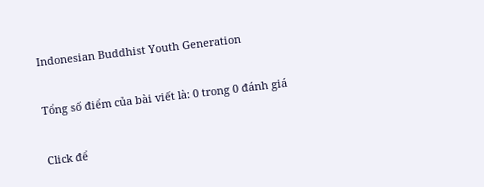Indonesian Buddhist Youth Generation

Tổng số điểm của bài viết là: 0 trong 0 đánh giá

Click để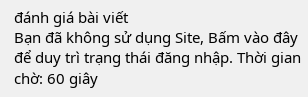đánh giá bài viết
Bạn đã không sử dụng Site, Bấm vào đây để duy trì trạng thái đăng nhập. Thời gian chờ: 60 giây